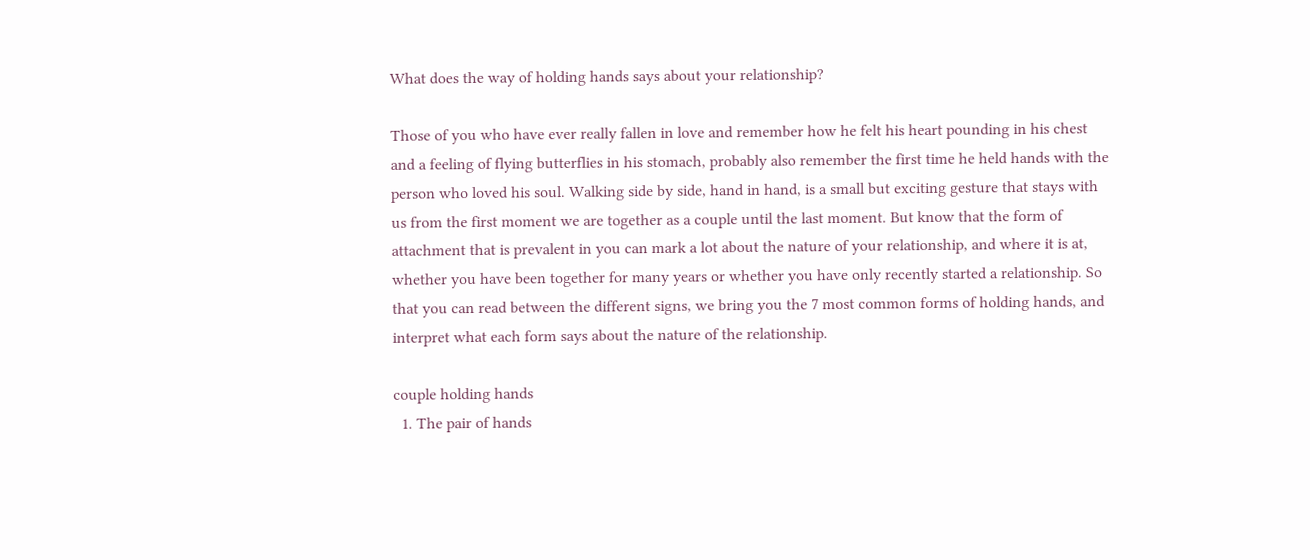What does the way of holding hands says about your relationship?

Those of you who have ever really fallen in love and remember how he felt his heart pounding in his chest and a feeling of flying butterflies in his stomach, probably also remember the first time he held hands with the person who loved his soul. Walking side by side, hand in hand, is a small but exciting gesture that stays with us from the first moment we are together as a couple until the last moment. But know that the form of attachment that is prevalent in you can mark a lot about the nature of your relationship, and where it is at, whether you have been together for many years or whether you have only recently started a relationship. So that you can read between the different signs, we bring you the 7 most common forms of holding hands, and interpret what each form says about the nature of the relationship.

couple holding hands
  1. The pair of hands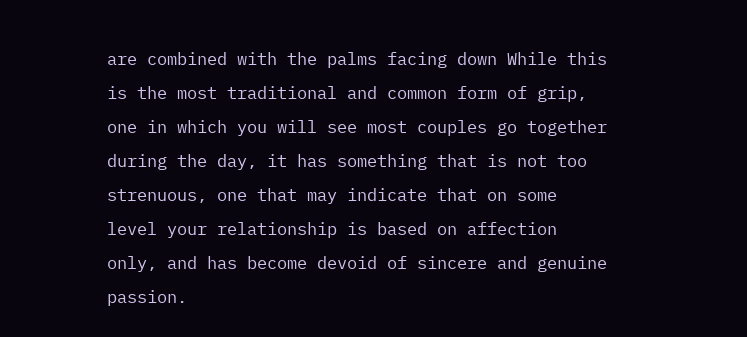are combined with the palms facing down While this is the most traditional and common form of grip, one in which you will see most couples go together during the day, it has something that is not too strenuous, one that may indicate that on some level your relationship is based on affection only, and has become devoid of sincere and genuine passion.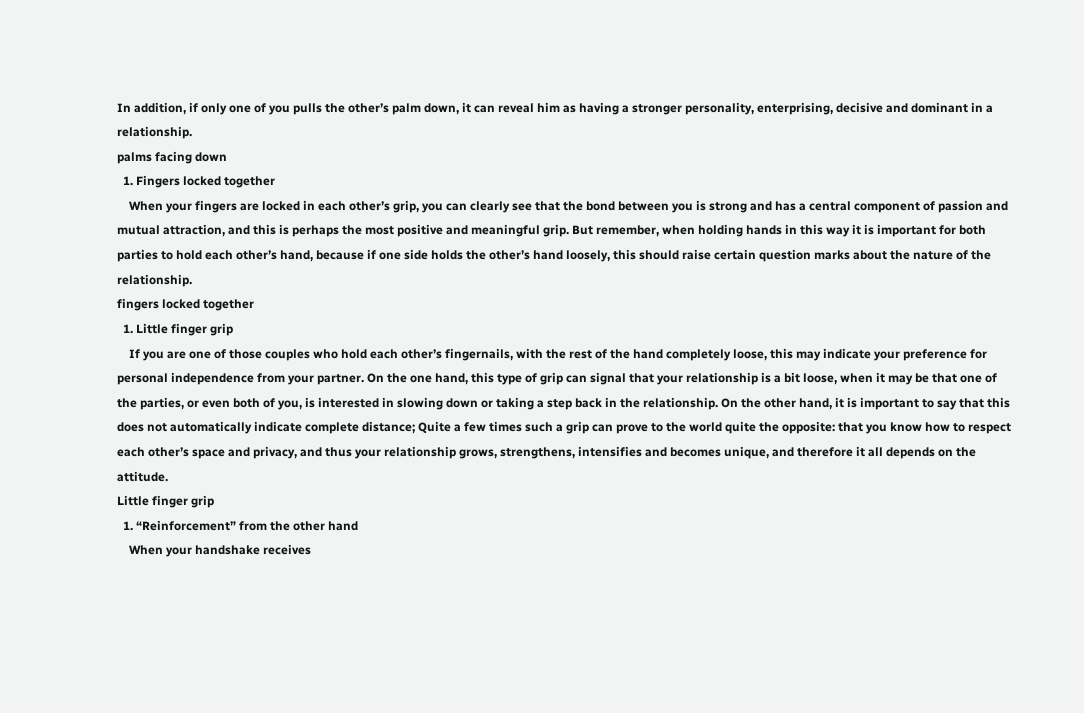In addition, if only one of you pulls the other’s palm down, it can reveal him as having a stronger personality, enterprising, decisive and dominant in a relationship.
palms facing down
  1. Fingers locked together
    When your fingers are locked in each other’s grip, you can clearly see that the bond between you is strong and has a central component of passion and mutual attraction, and this is perhaps the most positive and meaningful grip. But remember, when holding hands in this way it is important for both parties to hold each other’s hand, because if one side holds the other’s hand loosely, this should raise certain question marks about the nature of the relationship.
fingers locked together
  1. Little finger grip
    If you are one of those couples who hold each other’s fingernails, with the rest of the hand completely loose, this may indicate your preference for personal independence from your partner. On the one hand, this type of grip can signal that your relationship is a bit loose, when it may be that one of the parties, or even both of you, is interested in slowing down or taking a step back in the relationship. On the other hand, it is important to say that this does not automatically indicate complete distance; Quite a few times such a grip can prove to the world quite the opposite: that you know how to respect each other’s space and privacy, and thus your relationship grows, strengthens, intensifies and becomes unique, and therefore it all depends on the attitude.
Little finger grip
  1. “Reinforcement” from the other hand
    When your handshake receives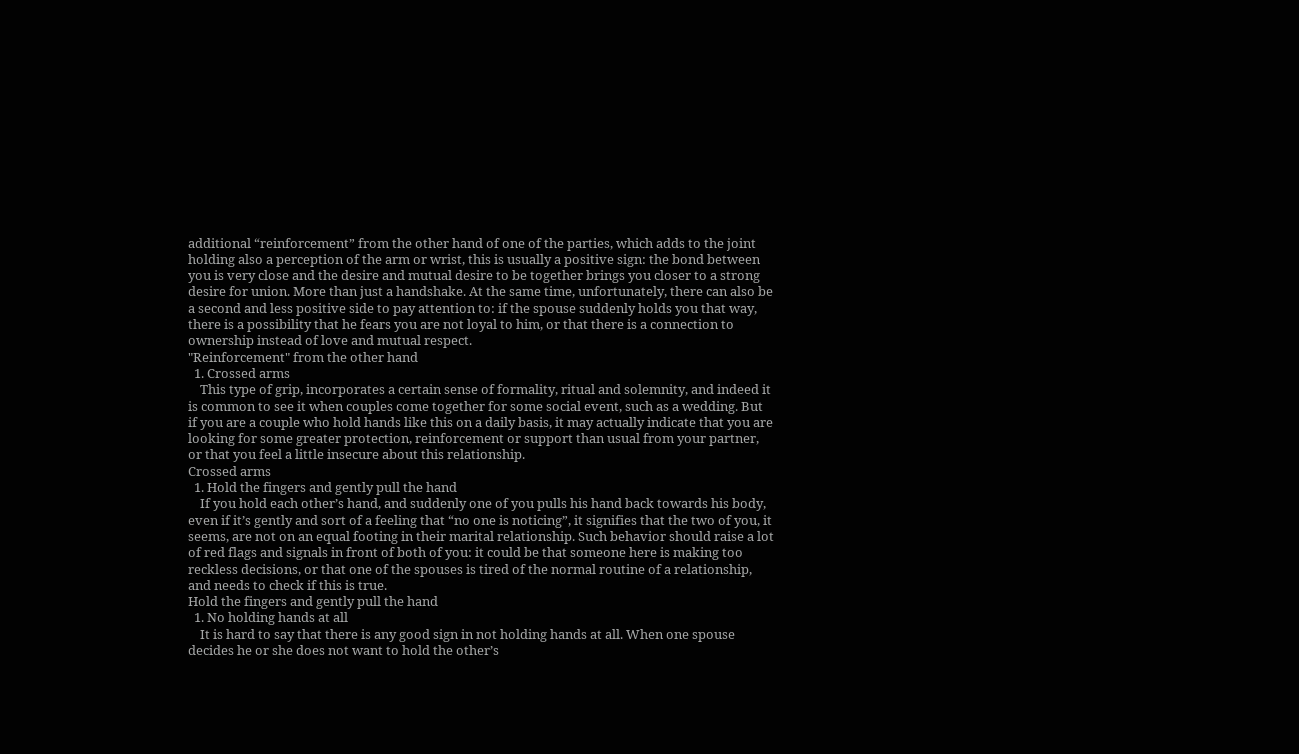additional “reinforcement” from the other hand of one of the parties, which adds to the joint holding also a perception of the arm or wrist, this is usually a positive sign: the bond between you is very close and the desire and mutual desire to be together brings you closer to a strong desire for union. More than just a handshake. At the same time, unfortunately, there can also be a second and less positive side to pay attention to: if the spouse suddenly holds you that way, there is a possibility that he fears you are not loyal to him, or that there is a connection to ownership instead of love and mutual respect.
"Reinforcement" from the other hand
  1. Crossed arms
    This type of grip, incorporates a certain sense of formality, ritual and solemnity, and indeed it is common to see it when couples come together for some social event, such as a wedding. But if you are a couple who hold hands like this on a daily basis, it may actually indicate that you are looking for some greater protection, reinforcement or support than usual from your partner, or that you feel a little insecure about this relationship.
Crossed arms
  1. Hold the fingers and gently pull the hand
    If you hold each other’s hand, and suddenly one of you pulls his hand back towards his body, even if it’s gently and sort of a feeling that “no one is noticing”, it signifies that the two of you, it seems, are not on an equal footing in their marital relationship. Such behavior should raise a lot of red flags and signals in front of both of you: it could be that someone here is making too reckless decisions, or that one of the spouses is tired of the normal routine of a relationship, and needs to check if this is true.
Hold the fingers and gently pull the hand
  1. No holding hands at all
    It is hard to say that there is any good sign in not holding hands at all. When one spouse decides he or she does not want to hold the other’s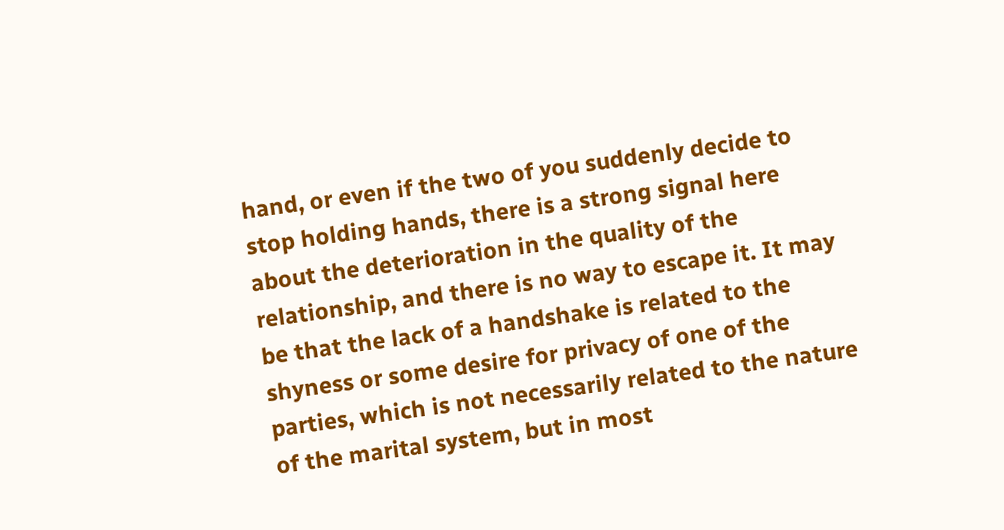hand, or even if the two of you suddenly decide to stop holding hands, there is a strong signal here about the deterioration in the quality of the relationship, and there is no way to escape it. It may be that the lack of a handshake is related to the shyness or some desire for privacy of one of the parties, which is not necessarily related to the nature of the marital system, but in most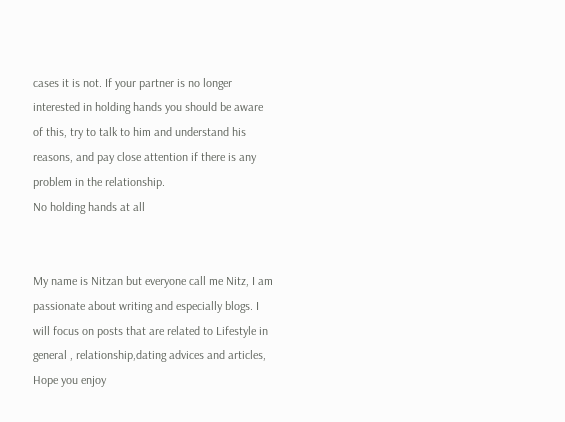cases it is not. If your partner is no longer interested in holding hands you should be aware of this, try to talk to him and understand his reasons, and pay close attention if there is any problem in the relationship.
No holding hands at all


My name is Nitzan but everyone call me Nitz, I am passionate about writing and especially blogs. I will focus on posts that are related to Lifestyle in general , relationship,dating advices and articles, Hope you enjoy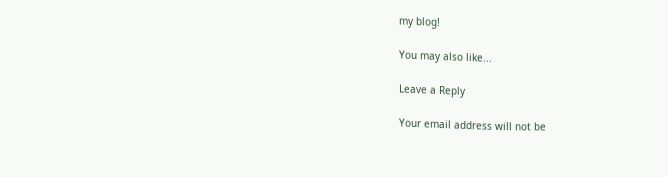my blog!

You may also like...

Leave a Reply

Your email address will not be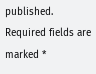published. Required fields are marked *